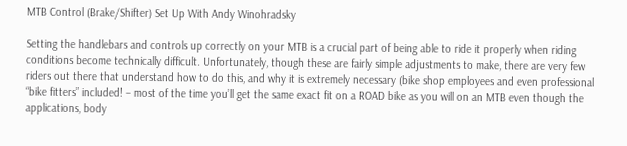MTB Control (Brake/Shifter) Set Up With Andy Winohradsky

Setting the handlebars and controls up correctly on your MTB is a crucial part of being able to ride it properly when riding conditions become technically difficult. Unfortunately, though these are fairly simple adjustments to make, there are very few riders out there that understand how to do this, and why it is extremely necessary (bike shop employees and even professional “bike fitters” included! – most of the time you’ll get the same exact fit on a ROAD bike as you will on an MTB even though the applications, body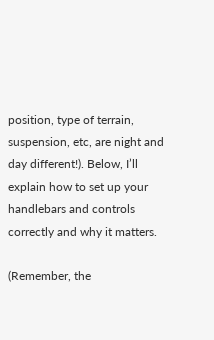position, type of terrain, suspension, etc, are night and day different!). Below, I’ll explain how to set up your handlebars and controls correctly and why it matters.

(Remember, the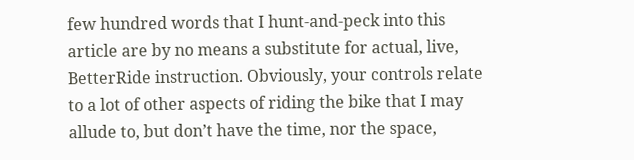few hundred words that I hunt-and-peck into this article are by no means a substitute for actual, live, BetterRide instruction. Obviously, your controls relate to a lot of other aspects of riding the bike that I may allude to, but don’t have the time, nor the space,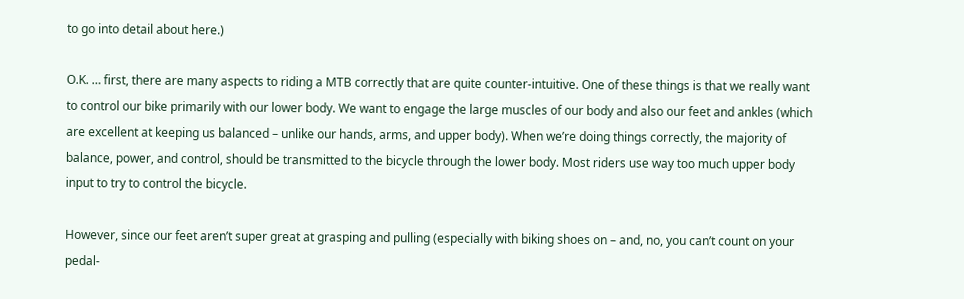to go into detail about here.)

O.K. … first, there are many aspects to riding a MTB correctly that are quite counter-intuitive. One of these things is that we really want to control our bike primarily with our lower body. We want to engage the large muscles of our body and also our feet and ankles (which are excellent at keeping us balanced – unlike our hands, arms, and upper body). When we’re doing things correctly, the majority of balance, power, and control, should be transmitted to the bicycle through the lower body. Most riders use way too much upper body input to try to control the bicycle.

However, since our feet aren’t super great at grasping and pulling (especially with biking shoes on – and, no, you can’t count on your pedal-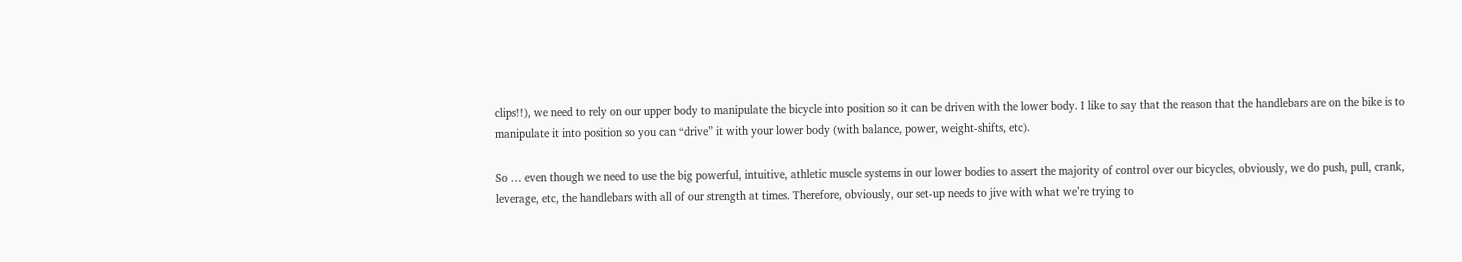clips!!), we need to rely on our upper body to manipulate the bicycle into position so it can be driven with the lower body. I like to say that the reason that the handlebars are on the bike is to manipulate it into position so you can “drive” it with your lower body (with balance, power, weight-shifts, etc).

So … even though we need to use the big powerful, intuitive, athletic muscle systems in our lower bodies to assert the majority of control over our bicycles, obviously, we do push, pull, crank, leverage, etc, the handlebars with all of our strength at times. Therefore, obviously, our set-up needs to jive with what we’re trying to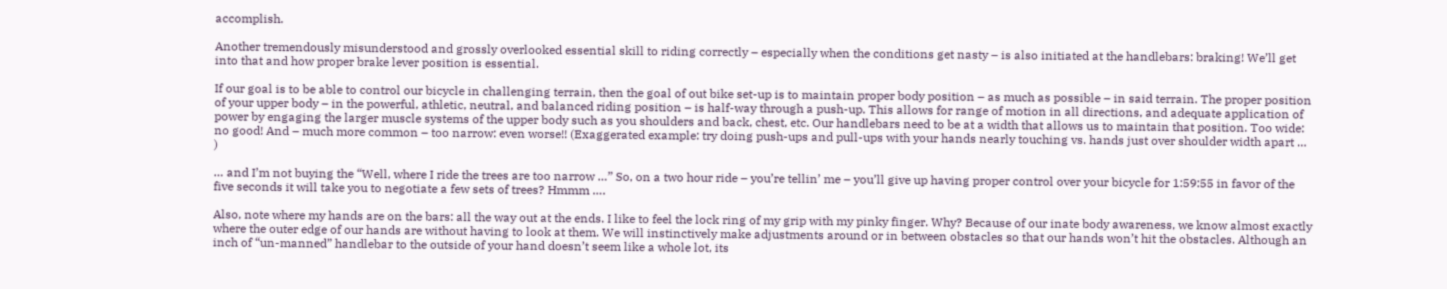accomplish.

Another tremendously misunderstood and grossly overlooked essential skill to riding correctly – especially when the conditions get nasty – is also initiated at the handlebars: braking! We’ll get into that and how proper brake lever position is essential.

If our goal is to be able to control our bicycle in challenging terrain, then the goal of out bike set-up is to maintain proper body position – as much as possible – in said terrain. The proper position of your upper body – in the powerful, athletic, neutral, and balanced riding position – is half-way through a push-up. This allows for range of motion in all directions, and adequate application of power by engaging the larger muscle systems of the upper body such as you shoulders and back, chest, etc. Our handlebars need to be at a width that allows us to maintain that position. Too wide: no good! And – much more common – too narrow: even worse!! (Exaggerated example: try doing push-ups and pull-ups with your hands nearly touching vs. hands just over shoulder width apart … )

… and I’m not buying the “Well, where I ride the trees are too narrow …” So, on a two hour ride – you’re tellin’ me – you’ll give up having proper control over your bicycle for 1:59:55 in favor of the five seconds it will take you to negotiate a few sets of trees? Hmmm ….

Also, note where my hands are on the bars: all the way out at the ends. I like to feel the lock ring of my grip with my pinky finger. Why? Because of our inate body awareness, we know almost exactly where the outer edge of our hands are without having to look at them. We will instinctively make adjustments around or in between obstacles so that our hands won’t hit the obstacles. Although an inch of “un-manned” handlebar to the outside of your hand doesn’t seem like a whole lot, its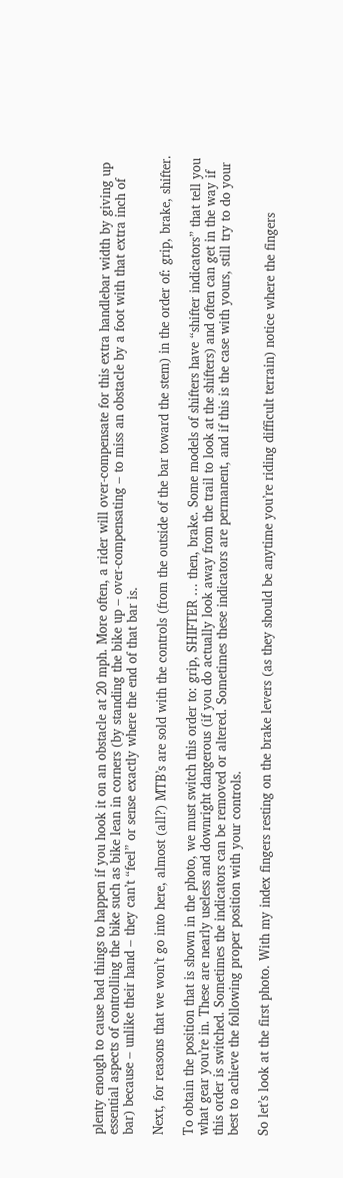plenty enough to cause bad things to happen if you hook it on an obstacle at 20 mph. More often, a rider will over-compensate for this extra handlebar width by giving up essential aspects of controlling the bike such as bike lean in corners (by standing the bike up – over-compensating – to miss an obstacle by a foot with that extra inch of bar) because – unlike their hand – they can’t “feel” or sense exactly where the end of that bar is.

Next, for reasons that we won’t go into here, almost (all?) MTB’s are sold with the controls (from the outside of the bar toward the stem) in the order of: grip, brake, shifter.

To obtain the position that is shown in the photo, we must switch this order to: grip, SHIFTER … then, brake. Some models of shifters have “shifter indicators” that tell you what gear you’re in. These are nearly useless and downright dangerous (if you do actually look away from the trail to look at the shifters) and often can get in the way if this order is switched. Sometimes the indicators can be removed or altered. Sometimes these indicators are permanent, and if this is the case with yours, still try to do your best to achieve the following proper position with your controls.

So let’s look at the first photo. With my index fingers resting on the brake levers (as they should be anytime you’re riding difficult terrain) notice where the fingers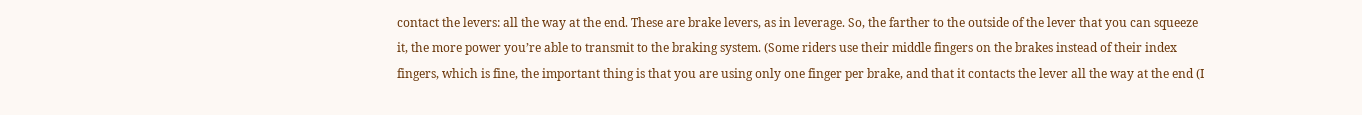contact the levers: all the way at the end. These are brake levers, as in leverage. So, the farther to the outside of the lever that you can squeeze it, the more power you’re able to transmit to the braking system. (Some riders use their middle fingers on the brakes instead of their index fingers, which is fine, the important thing is that you are using only one finger per brake, and that it contacts the lever all the way at the end (I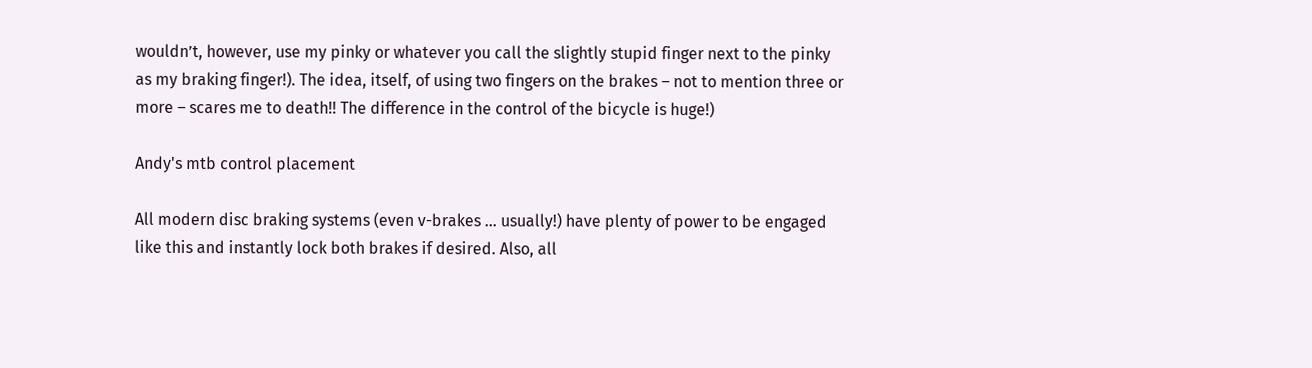wouldn’t, however, use my pinky or whatever you call the slightly stupid finger next to the pinky as my braking finger!). The idea, itself, of using two fingers on the brakes – not to mention three or more – scares me to death!! The difference in the control of the bicycle is huge!)

Andy's mtb control placement

All modern disc braking systems (even v-brakes … usually!) have plenty of power to be engaged like this and instantly lock both brakes if desired. Also, all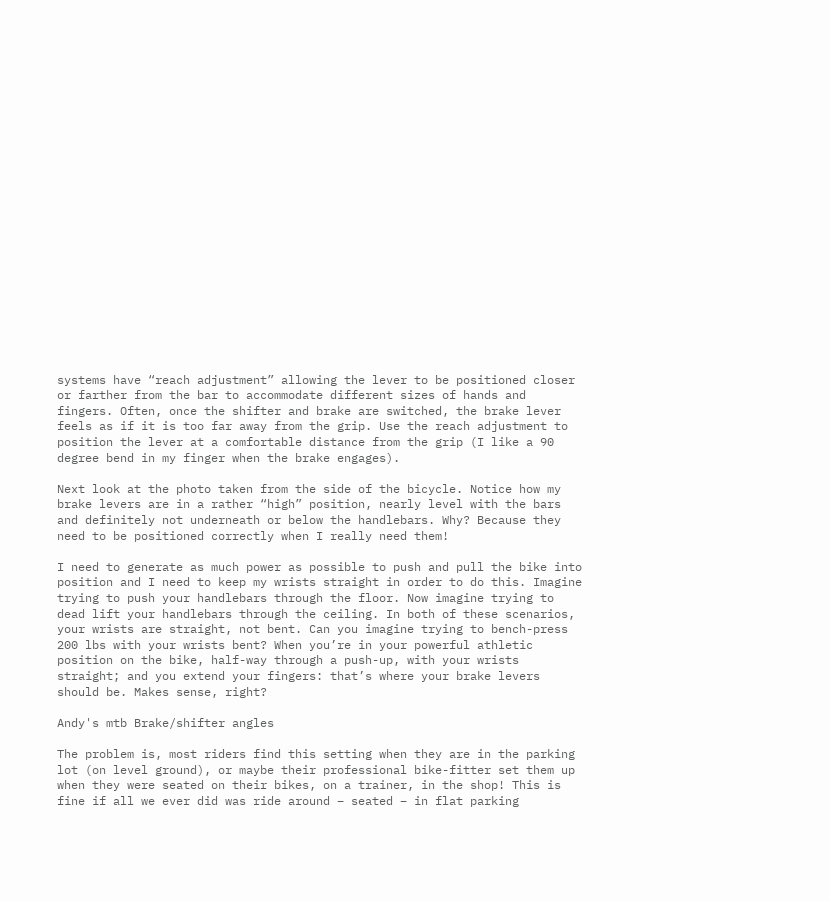systems have “reach adjustment” allowing the lever to be positioned closer or farther from the bar to accommodate different sizes of hands and fingers. Often, once the shifter and brake are switched, the brake lever feels as if it is too far away from the grip. Use the reach adjustment to position the lever at a comfortable distance from the grip (I like a 90 degree bend in my finger when the brake engages).

Next look at the photo taken from the side of the bicycle. Notice how my brake levers are in a rather “high” position, nearly level with the bars and definitely not underneath or below the handlebars. Why? Because they need to be positioned correctly when I really need them!

I need to generate as much power as possible to push and pull the bike into position and I need to keep my wrists straight in order to do this. Imagine trying to push your handlebars through the floor. Now imagine trying to dead lift your handlebars through the ceiling. In both of these scenarios, your wrists are straight, not bent. Can you imagine trying to bench-press 200 lbs with your wrists bent? When you’re in your powerful athletic position on the bike, half-way through a push-up, with your wrists straight; and you extend your fingers: that’s where your brake levers should be. Makes sense, right?

Andy's mtb Brake/shifter angles

The problem is, most riders find this setting when they are in the parking lot (on level ground), or maybe their professional bike-fitter set them up when they were seated on their bikes, on a trainer, in the shop! This is fine if all we ever did was ride around – seated – in flat parking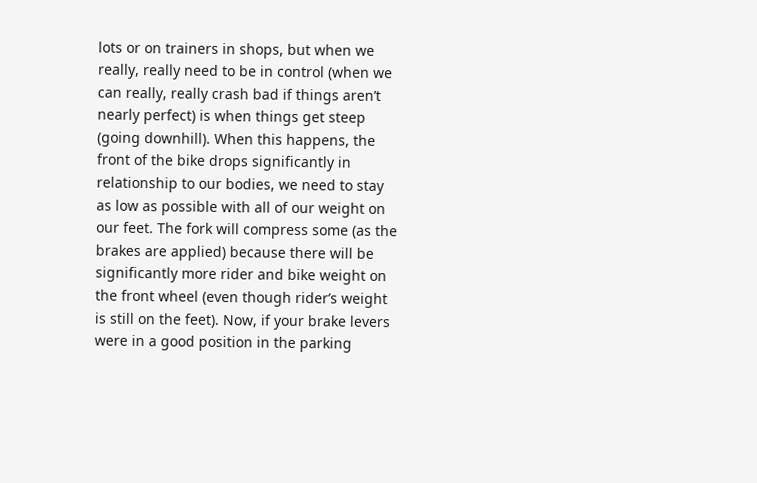lots or on trainers in shops, but when we really, really need to be in control (when we can really, really crash bad if things aren’t nearly perfect) is when things get steep (going downhill). When this happens, the front of the bike drops significantly in relationship to our bodies, we need to stay as low as possible with all of our weight on our feet. The fork will compress some (as the brakes are applied) because there will be significantly more rider and bike weight on the front wheel (even though rider’s weight is still on the feet). Now, if your brake levers were in a good position in the parking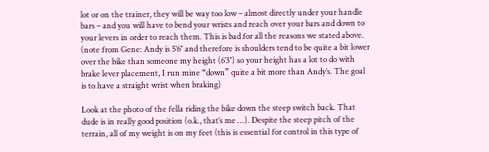lot or on the trainer, they will be way too low – almost directly under your handle bars – and you will have to bend your wrists and reach over your bars and down to your levers in order to reach them. This is bad for all the reasons we stated above.  (note from Gene: Andy is 5’6″ and therefore is shoulders tend to be quite a bit lower over the bike than someone my height (6’3″) so your height has a lot to do with brake lever placement, I run mine “down” quite a bit more than Andy’s. The goal is to have a straight wrist when braking)

Look at the photo of the fella riding the bike down the steep switch back. That dude is in really good position (o.k., that’s me …). Despite the steep pitch of the terrain, all of my weight is on my feet (this is essential for control in this type of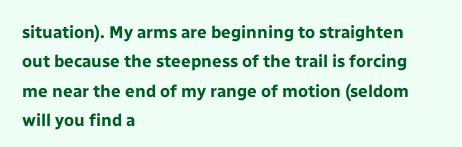situation). My arms are beginning to straighten out because the steepness of the trail is forcing me near the end of my range of motion (seldom will you find a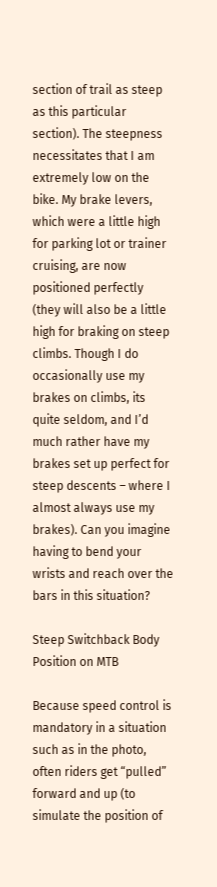section of trail as steep as this particular section). The steepness necessitates that I am extremely low on the bike. My brake levers, which were a little high for parking lot or trainer cruising, are now positioned perfectly (they will also be a little high for braking on steep climbs. Though I do occasionally use my brakes on climbs, its quite seldom, and I’d much rather have my brakes set up perfect for steep descents – where I almost always use my brakes). Can you imagine having to bend your wrists and reach over the bars in this situation?

Steep Switchback Body Position on MTB

Because speed control is mandatory in a situation such as in the photo, often riders get “pulled” forward and up (to simulate the position of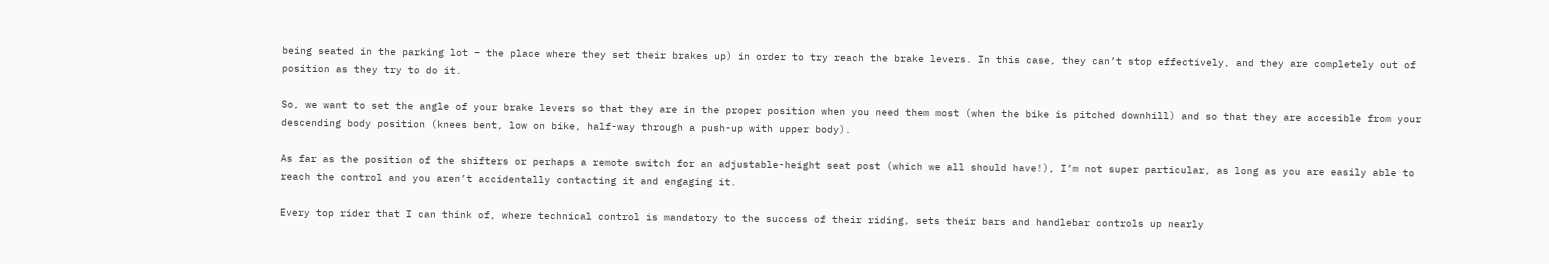being seated in the parking lot – the place where they set their brakes up) in order to try reach the brake levers. In this case, they can’t stop effectively, and they are completely out of position as they try to do it.

So, we want to set the angle of your brake levers so that they are in the proper position when you need them most (when the bike is pitched downhill) and so that they are accesible from your descending body position (knees bent, low on bike, half-way through a push-up with upper body).

As far as the position of the shifters or perhaps a remote switch for an adjustable-height seat post (which we all should have!), I’m not super particular, as long as you are easily able to reach the control and you aren’t accidentally contacting it and engaging it.

Every top rider that I can think of, where technical control is mandatory to the success of their riding, sets their bars and handlebar controls up nearly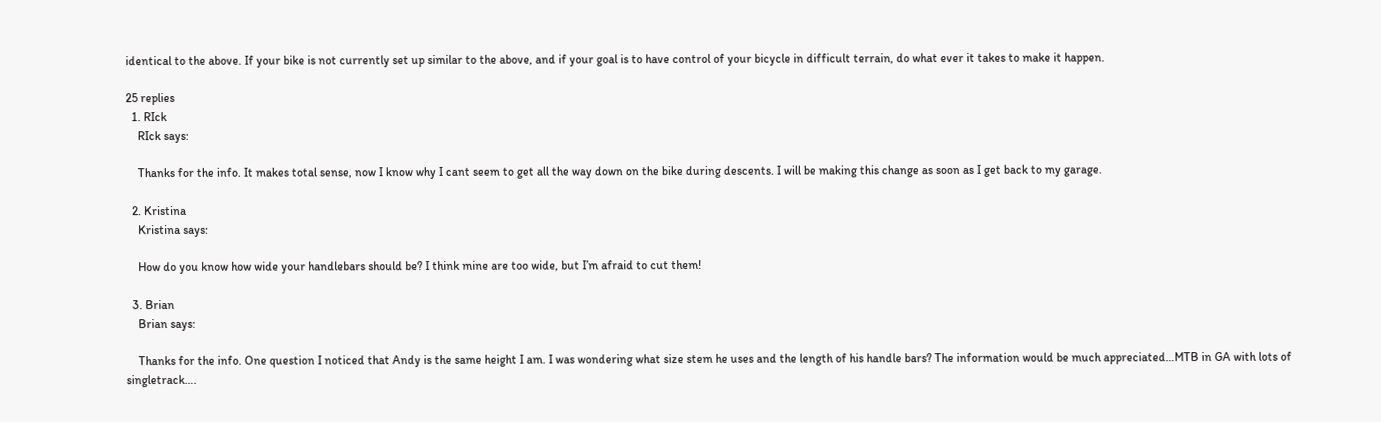identical to the above. If your bike is not currently set up similar to the above, and if your goal is to have control of your bicycle in difficult terrain, do what ever it takes to make it happen.

25 replies
  1. RIck
    RIck says:

    Thanks for the info. It makes total sense, now I know why I cant seem to get all the way down on the bike during descents. I will be making this change as soon as I get back to my garage.

  2. Kristina
    Kristina says:

    How do you know how wide your handlebars should be? I think mine are too wide, but I’m afraid to cut them!

  3. Brian
    Brian says:

    Thanks for the info. One question I noticed that Andy is the same height I am. I was wondering what size stem he uses and the length of his handle bars? The information would be much appreciated…MTB in GA with lots of singletrack….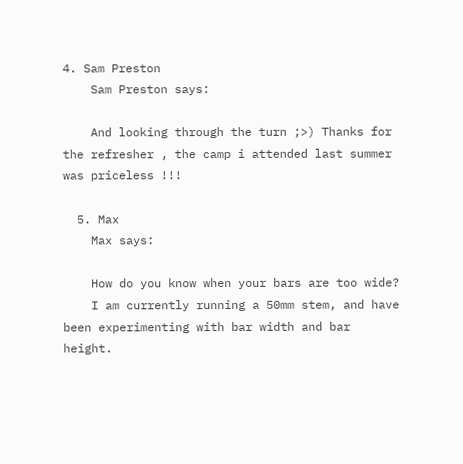4. Sam Preston
    Sam Preston says:

    And looking through the turn ;>) Thanks for the refresher , the camp i attended last summer was priceless !!!

  5. Max
    Max says:

    How do you know when your bars are too wide?
    I am currently running a 50mm stem, and have been experimenting with bar width and bar height.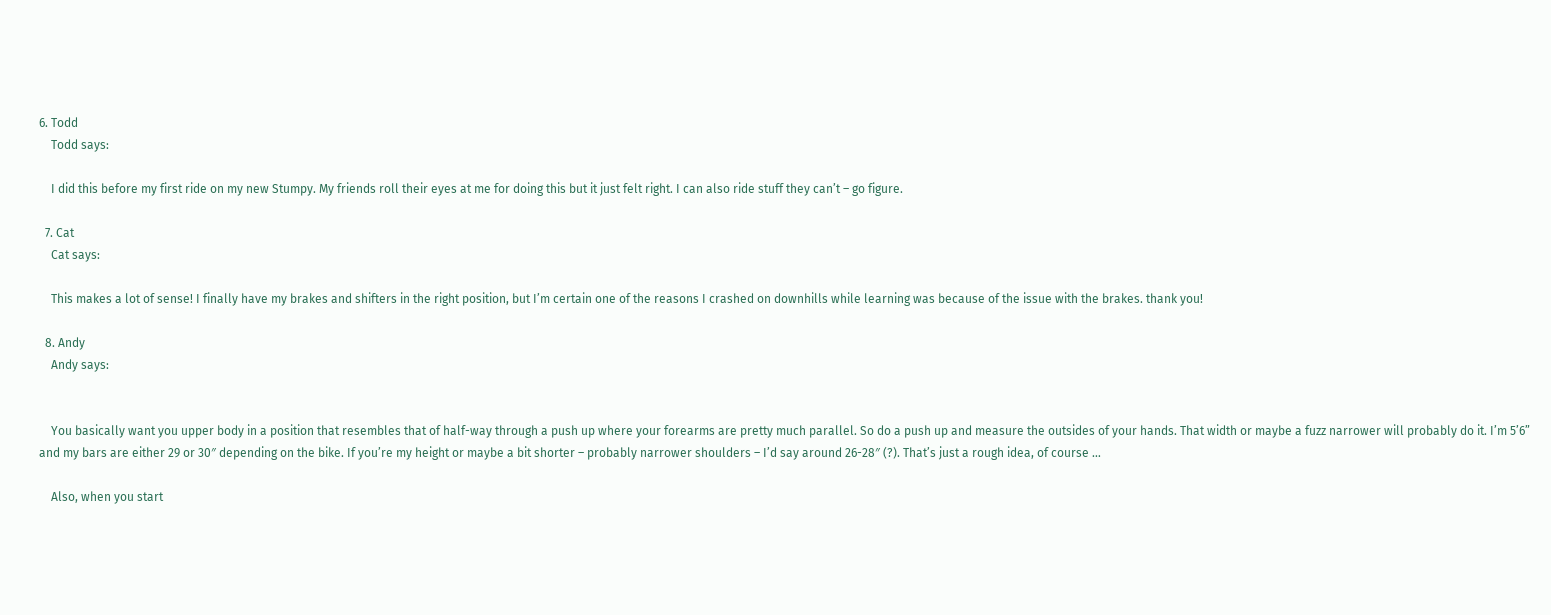6. Todd
    Todd says:

    I did this before my first ride on my new Stumpy. My friends roll their eyes at me for doing this but it just felt right. I can also ride stuff they can’t – go figure.

  7. Cat
    Cat says:

    This makes a lot of sense! I finally have my brakes and shifters in the right position, but I’m certain one of the reasons I crashed on downhills while learning was because of the issue with the brakes. thank you!

  8. Andy
    Andy says:


    You basically want you upper body in a position that resembles that of half-way through a push up where your forearms are pretty much parallel. So do a push up and measure the outsides of your hands. That width or maybe a fuzz narrower will probably do it. I’m 5’6” and my bars are either 29 or 30″ depending on the bike. If you’re my height or maybe a bit shorter – probably narrower shoulders – I’d say around 26-28″ (?). That’s just a rough idea, of course …

    Also, when you start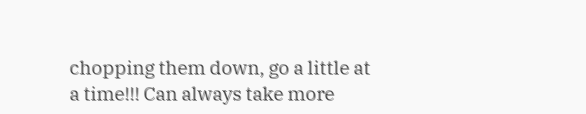chopping them down, go a little at a time!!! Can always take more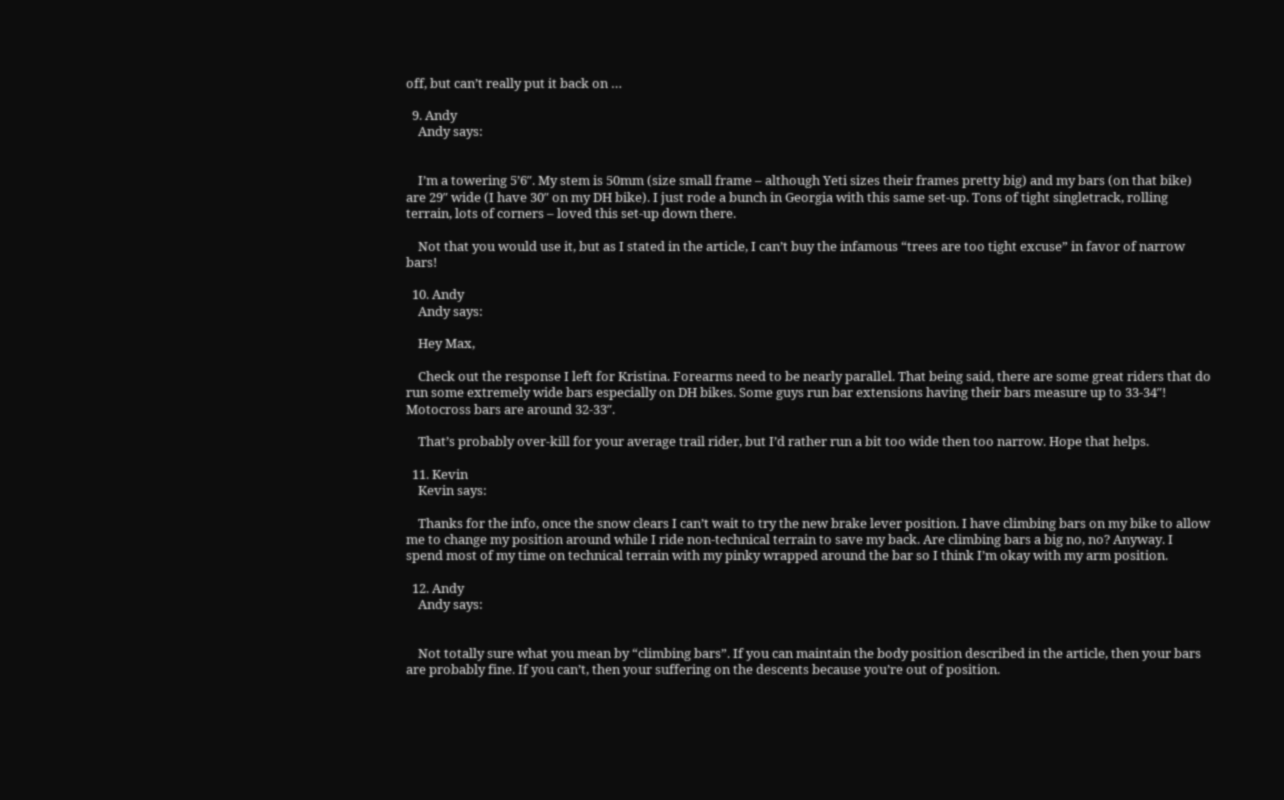off, but can’t really put it back on …

  9. Andy
    Andy says:


    I’m a towering 5’6″. My stem is 50mm (size small frame – although Yeti sizes their frames pretty big) and my bars (on that bike) are 29″ wide (I have 30″ on my DH bike). I just rode a bunch in Georgia with this same set-up. Tons of tight singletrack, rolling terrain, lots of corners – loved this set-up down there.

    Not that you would use it, but as I stated in the article, I can’t buy the infamous “trees are too tight excuse” in favor of narrow bars!

  10. Andy
    Andy says:

    Hey Max,

    Check out the response I left for Kristina. Forearms need to be nearly parallel. That being said, there are some great riders that do run some extremely wide bars especially on DH bikes. Some guys run bar extensions having their bars measure up to 33-34″! Motocross bars are around 32-33″.

    That’s probably over-kill for your average trail rider, but I’d rather run a bit too wide then too narrow. Hope that helps.

  11. Kevin
    Kevin says:

    Thanks for the info, once the snow clears I can’t wait to try the new brake lever position. I have climbing bars on my bike to allow me to change my position around while I ride non-technical terrain to save my back. Are climbing bars a big no, no? Anyway. I spend most of my time on technical terrain with my pinky wrapped around the bar so I think I’m okay with my arm position.

  12. Andy
    Andy says:


    Not totally sure what you mean by “climbing bars”. If you can maintain the body position described in the article, then your bars are probably fine. If you can’t, then your suffering on the descents because you’re out of position.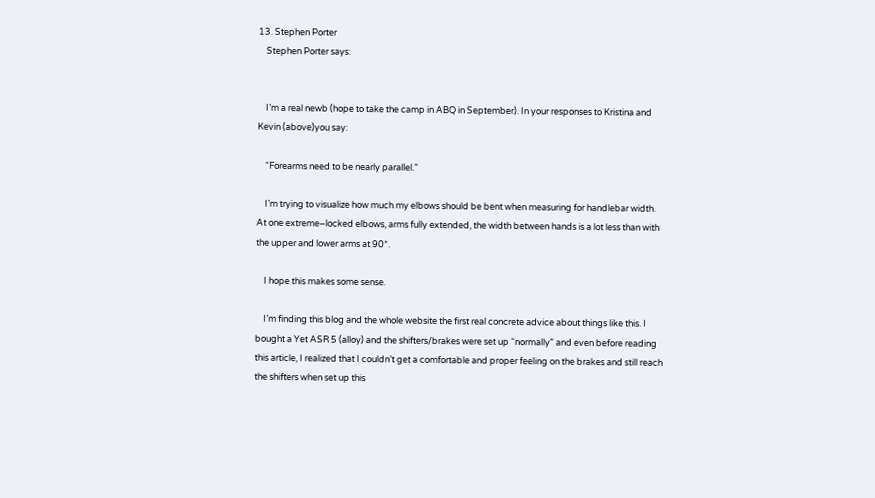13. Stephen Porter
    Stephen Porter says:


    I’m a real newb (hope to take the camp in ABQ in September). In your responses to Kristina and Kevin (above)you say:

    “Forearms need to be nearly parallel.”

    I’m trying to visualize how much my elbows should be bent when measuring for handlebar width. At one extreme–locked elbows, arms fully extended, the width between hands is a lot less than with the upper and lower arms at 90*.

    I hope this makes some sense.

    I’m finding this blog and the whole website the first real concrete advice about things like this. I bought a Yet ASR 5 (alloy) and the shifters/brakes were set up “normally” and even before reading this article, I realized that I couldn’t get a comfortable and proper feeling on the brakes and still reach the shifters when set up this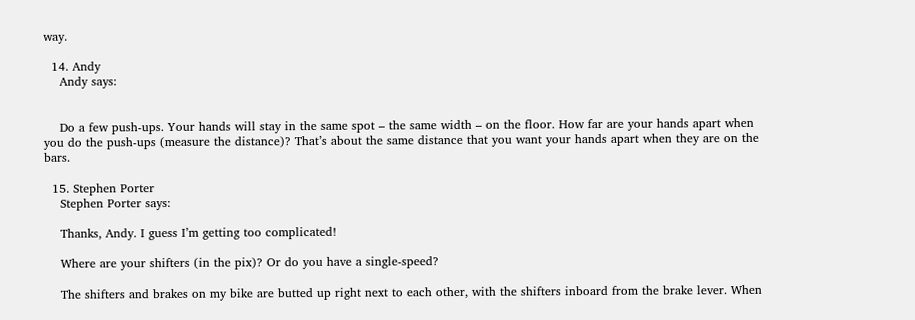way.

  14. Andy
    Andy says:


    Do a few push-ups. Your hands will stay in the same spot – the same width – on the floor. How far are your hands apart when you do the push-ups (measure the distance)? That’s about the same distance that you want your hands apart when they are on the bars.

  15. Stephen Porter
    Stephen Porter says:

    Thanks, Andy. I guess I’m getting too complicated!

    Where are your shifters (in the pix)? Or do you have a single-speed?

    The shifters and brakes on my bike are butted up right next to each other, with the shifters inboard from the brake lever. When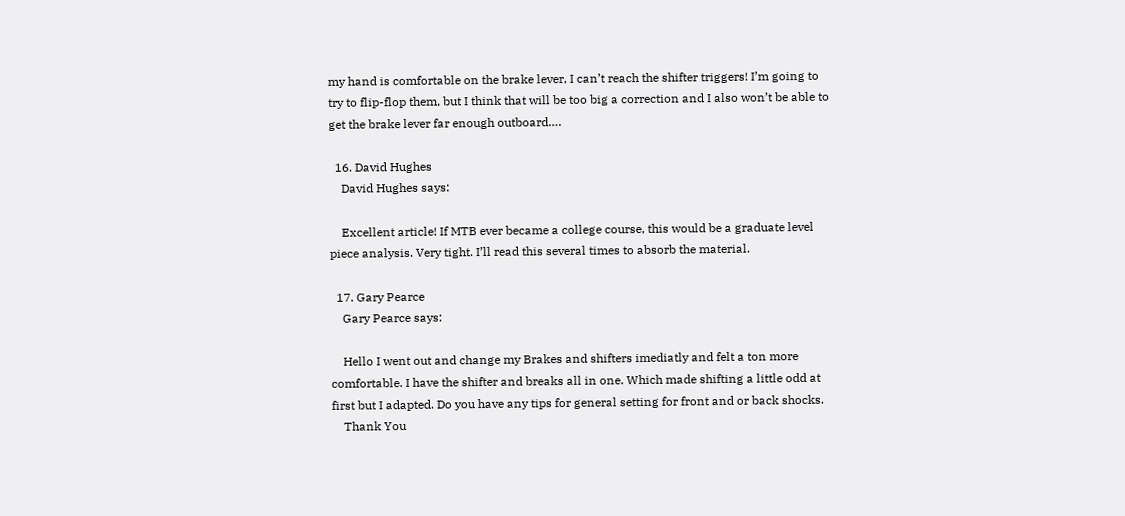my hand is comfortable on the brake lever, I can’t reach the shifter triggers! I’m going to try to flip-flop them, but I think that will be too big a correction and I also won’t be able to get the brake lever far enough outboard….

  16. David Hughes
    David Hughes says:

    Excellent article! If MTB ever became a college course, this would be a graduate level piece analysis. Very tight. I’ll read this several times to absorb the material.

  17. Gary Pearce
    Gary Pearce says:

    Hello I went out and change my Brakes and shifters imediatly and felt a ton more comfortable. I have the shifter and breaks all in one. Which made shifting a little odd at first but I adapted. Do you have any tips for general setting for front and or back shocks.
    Thank You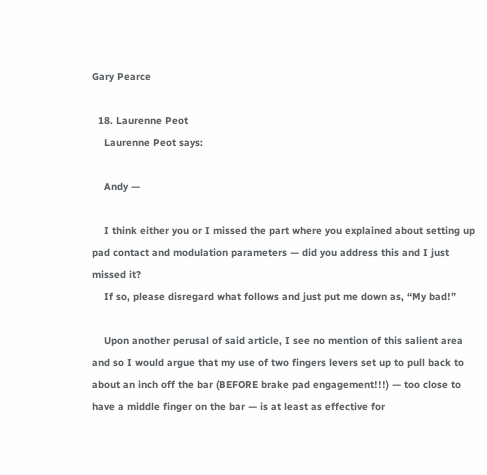Gary Pearce

  18. Laurenne Peot
    Laurenne Peot says:

    Andy —

    I think either you or I missed the part where you explained about setting up pad contact and modulation parameters — did you address this and I just missed it?
    If so, please disregard what follows and just put me down as, “My bad!”

    Upon another perusal of said article, I see no mention of this salient area and so I would argue that my use of two fingers levers set up to pull back to about an inch off the bar (BEFORE brake pad engagement!!!) — too close to have a middle finger on the bar — is at least as effective for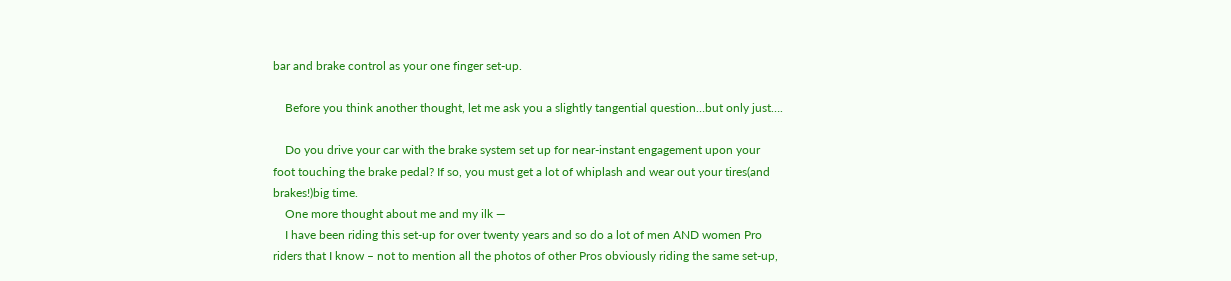bar and brake control as your one finger set-up.

    Before you think another thought, let me ask you a slightly tangential question…but only just….

    Do you drive your car with the brake system set up for near-instant engagement upon your foot touching the brake pedal? If so, you must get a lot of whiplash and wear out your tires(and brakes!)big time.
    One more thought about me and my ilk —
    I have been riding this set-up for over twenty years and so do a lot of men AND women Pro riders that I know – not to mention all the photos of other Pros obviously riding the same set-up,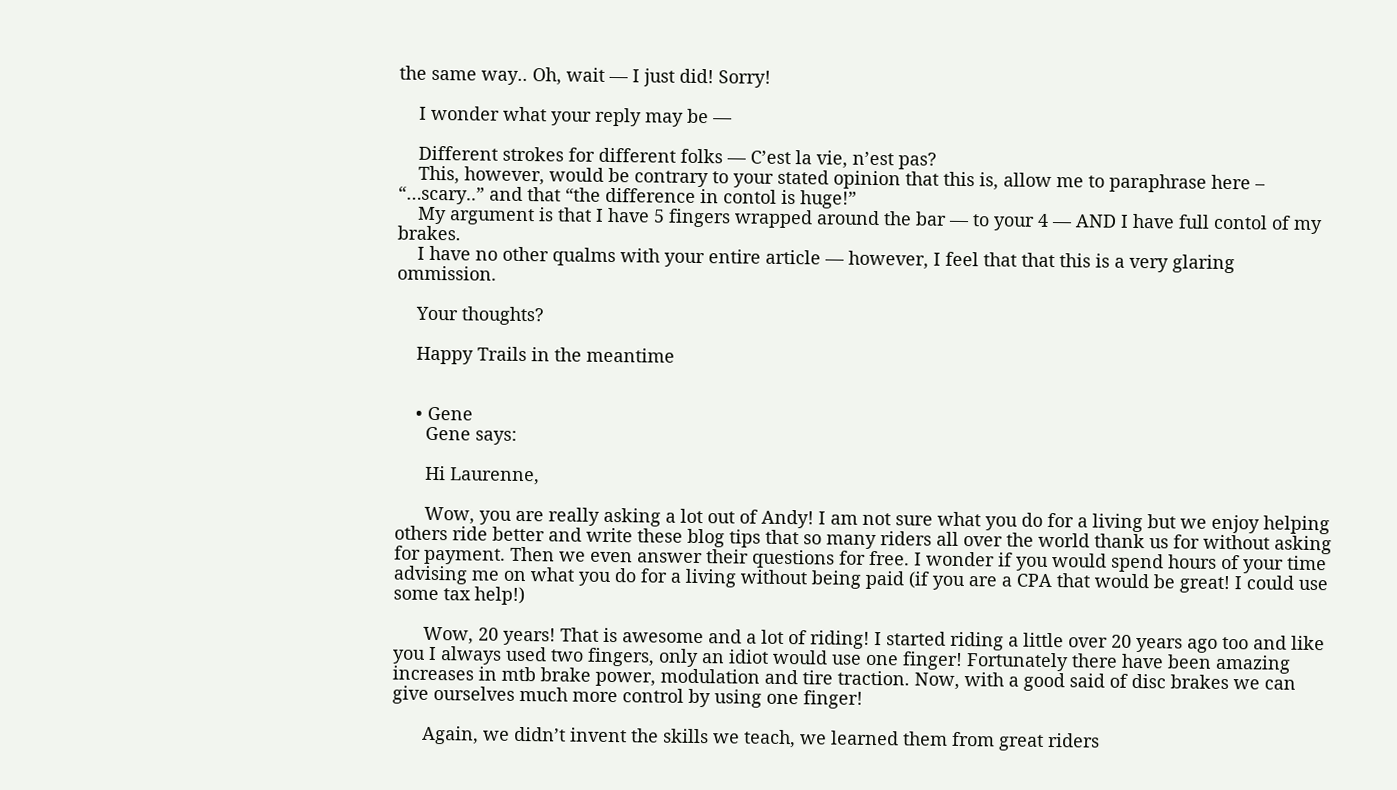the same way.. Oh, wait — I just did! Sorry!

    I wonder what your reply may be —

    Different strokes for different folks — C’est la vie, n’est pas?
    This, however, would be contrary to your stated opinion that this is, allow me to paraphrase here – “…scary..” and that “the difference in contol is huge!”
    My argument is that I have 5 fingers wrapped around the bar — to your 4 — AND I have full contol of my brakes.
    I have no other qualms with your entire article — however, I feel that that this is a very glaring ommission.

    Your thoughts?

    Happy Trails in the meantime


    • Gene
      Gene says:

      Hi Laurenne,

      Wow, you are really asking a lot out of Andy! I am not sure what you do for a living but we enjoy helping others ride better and write these blog tips that so many riders all over the world thank us for without asking for payment. Then we even answer their questions for free. I wonder if you would spend hours of your time advising me on what you do for a living without being paid (if you are a CPA that would be great! I could use some tax help!)

      Wow, 20 years! That is awesome and a lot of riding! I started riding a little over 20 years ago too and like you I always used two fingers, only an idiot would use one finger! Fortunately there have been amazing increases in mtb brake power, modulation and tire traction. Now, with a good said of disc brakes we can give ourselves much more control by using one finger!

      Again, we didn’t invent the skills we teach, we learned them from great riders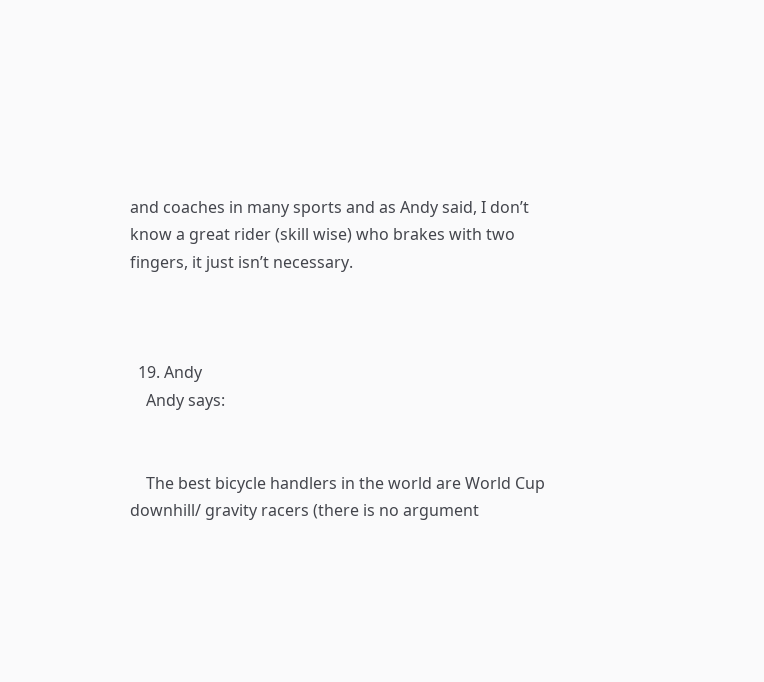and coaches in many sports and as Andy said, I don’t know a great rider (skill wise) who brakes with two fingers, it just isn’t necessary.



  19. Andy
    Andy says:


    The best bicycle handlers in the world are World Cup downhill/ gravity racers (there is no argument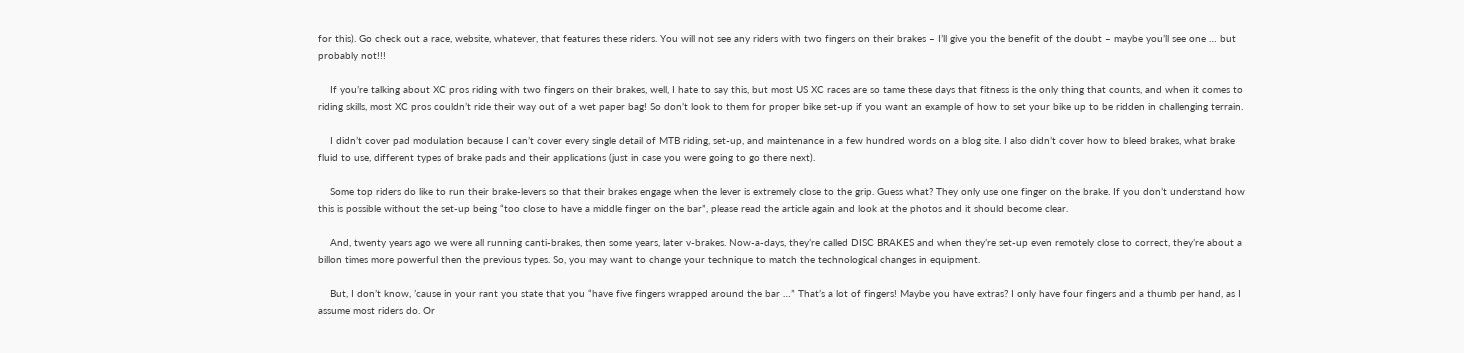for this). Go check out a race, website, whatever, that features these riders. You will not see any riders with two fingers on their brakes – I’ll give you the benefit of the doubt – maybe you’ll see one … but probably not!!!

    If you’re talking about XC pros riding with two fingers on their brakes, well, I hate to say this, but most US XC races are so tame these days that fitness is the only thing that counts, and when it comes to riding skills, most XC pros couldn’t ride their way out of a wet paper bag! So don’t look to them for proper bike set-up if you want an example of how to set your bike up to be ridden in challenging terrain.

    I didn’t cover pad modulation because I can’t cover every single detail of MTB riding, set-up, and maintenance in a few hundred words on a blog site. I also didn’t cover how to bleed brakes, what brake fluid to use, different types of brake pads and their applications (just in case you were going to go there next).

    Some top riders do like to run their brake-levers so that their brakes engage when the lever is extremely close to the grip. Guess what? They only use one finger on the brake. If you don’t understand how this is possible without the set-up being “too close to have a middle finger on the bar”, please read the article again and look at the photos and it should become clear.

    And, twenty years ago we were all running canti-brakes, then some years, later v-brakes. Now-a-days, they’re called DISC BRAKES and when they’re set-up even remotely close to correct, they’re about a billon times more powerful then the previous types. So, you may want to change your technique to match the technological changes in equipment.

    But, I don’t know, ’cause in your rant you state that you “have five fingers wrapped around the bar …” That’s a lot of fingers! Maybe you have extras? I only have four fingers and a thumb per hand, as I assume most riders do. Or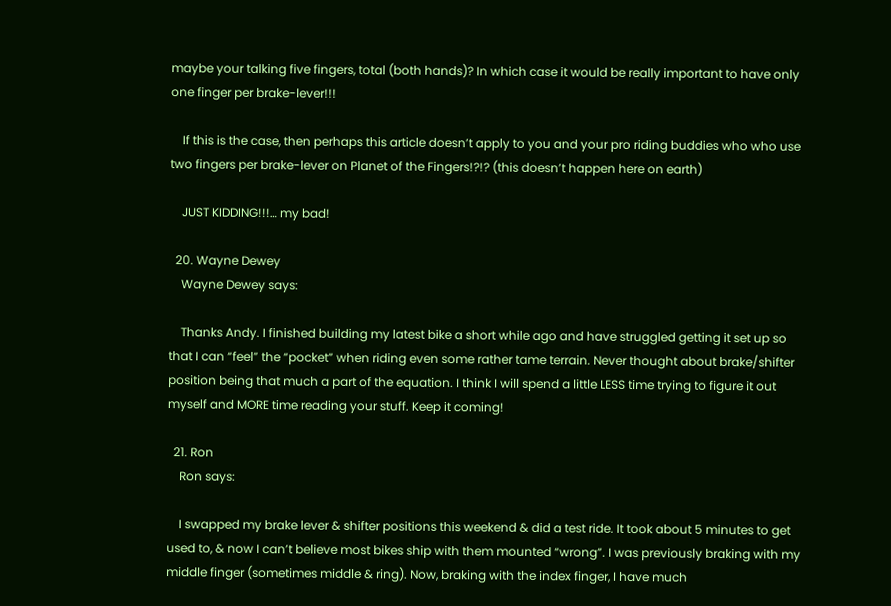maybe your talking five fingers, total (both hands)? In which case it would be really important to have only one finger per brake-lever!!!

    If this is the case, then perhaps this article doesn’t apply to you and your pro riding buddies who who use two fingers per brake-lever on Planet of the Fingers!?!? (this doesn’t happen here on earth)

    JUST KIDDING!!!… my bad!

  20. Wayne Dewey
    Wayne Dewey says:

    Thanks Andy. I finished building my latest bike a short while ago and have struggled getting it set up so that I can “feel” the “pocket” when riding even some rather tame terrain. Never thought about brake/shifter position being that much a part of the equation. I think I will spend a little LESS time trying to figure it out myself and MORE time reading your stuff. Keep it coming!

  21. Ron
    Ron says:

    I swapped my brake lever & shifter positions this weekend & did a test ride. It took about 5 minutes to get used to, & now I can’t believe most bikes ship with them mounted “wrong”. I was previously braking with my middle finger (sometimes middle & ring). Now, braking with the index finger, I have much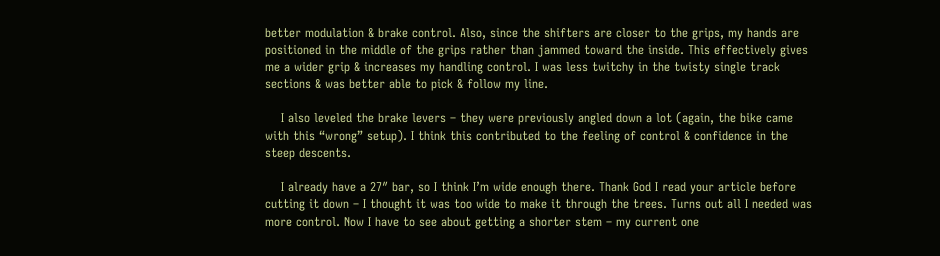better modulation & brake control. Also, since the shifters are closer to the grips, my hands are positioned in the middle of the grips rather than jammed toward the inside. This effectively gives me a wider grip & increases my handling control. I was less twitchy in the twisty single track sections & was better able to pick & follow my line.

    I also leveled the brake levers – they were previously angled down a lot (again, the bike came with this “wrong” setup). I think this contributed to the feeling of control & confidence in the steep descents.

    I already have a 27″ bar, so I think I’m wide enough there. Thank God I read your article before cutting it down – I thought it was too wide to make it through the trees. Turns out all I needed was more control. Now I have to see about getting a shorter stem – my current one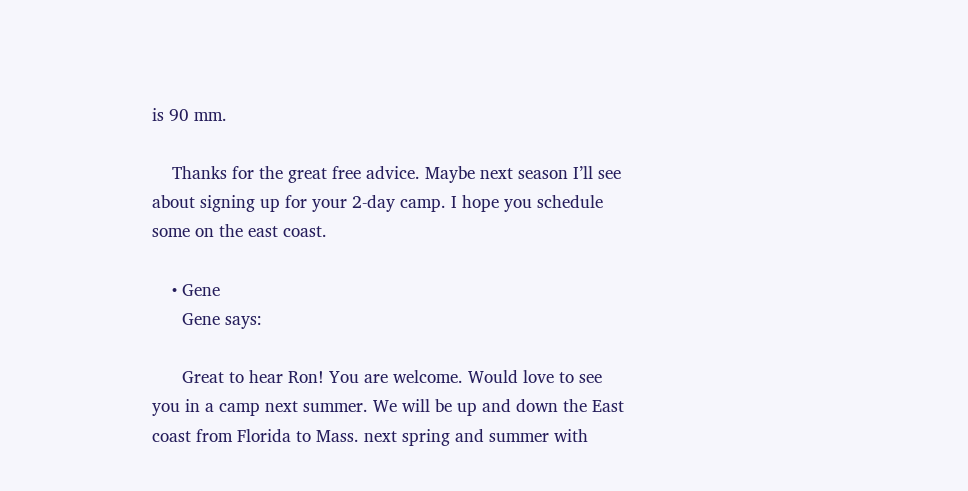is 90 mm.

    Thanks for the great free advice. Maybe next season I’ll see about signing up for your 2-day camp. I hope you schedule some on the east coast.

    • Gene
      Gene says:

      Great to hear Ron! You are welcome. Would love to see you in a camp next summer. We will be up and down the East coast from Florida to Mass. next spring and summer with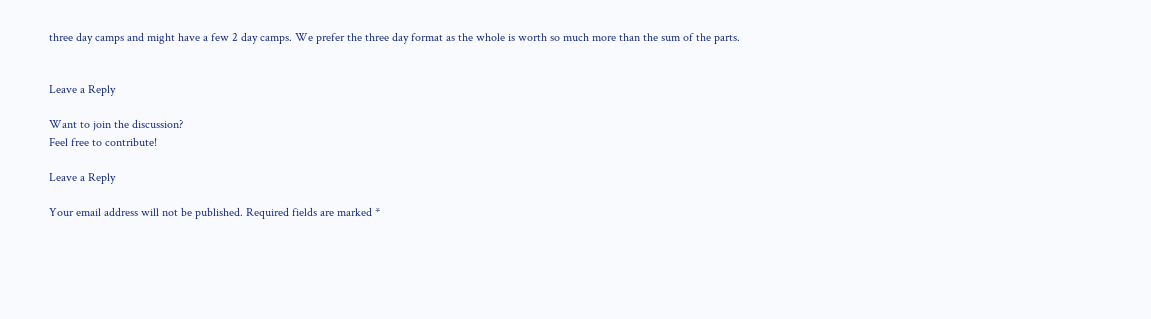three day camps and might have a few 2 day camps. We prefer the three day format as the whole is worth so much more than the sum of the parts.


Leave a Reply

Want to join the discussion?
Feel free to contribute!

Leave a Reply

Your email address will not be published. Required fields are marked *